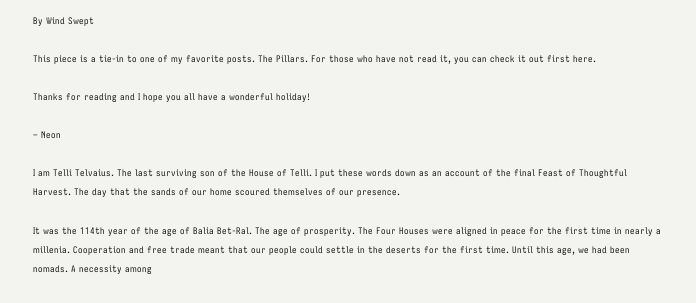By Wind Swept

This piece is a tie-in to one of my favorite posts. The Pillars. For those who have not read it, you can check it out first here.

Thanks for reading and I hope you all have a wonderful holiday!

– Neon

I am Telli Telvaius. The last surviving son of the House of Telli. I put these words down as an account of the final Feast of Thoughtful Harvest. The day that the sands of our home scoured themselves of our presence.

It was the 114th year of the age of Balia Bet-Ral. The age of prosperity. The Four Houses were aligned in peace for the first time in nearly a millenia. Cooperation and free trade meant that our people could settle in the deserts for the first time. Until this age, we had been nomads. A necessity among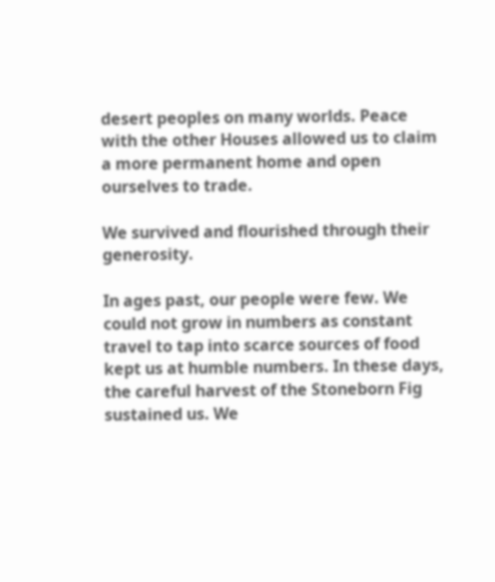desert peoples on many worlds. Peace with the other Houses allowed us to claim a more permanent home and open ourselves to trade.

We survived and flourished through their generosity.

In ages past, our people were few. We could not grow in numbers as constant travel to tap into scarce sources of food kept us at humble numbers. In these days, the careful harvest of the Stoneborn Fig sustained us. We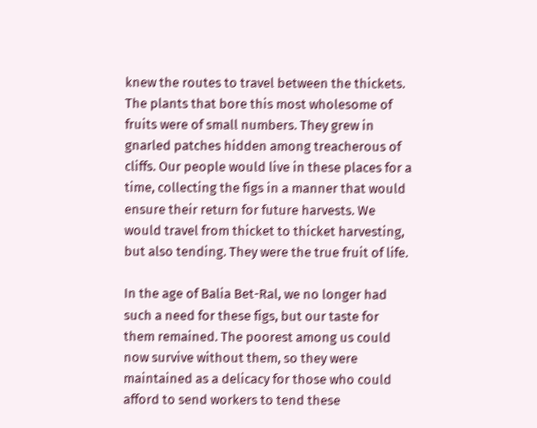knew the routes to travel between the thickets. The plants that bore this most wholesome of fruits were of small numbers. They grew in gnarled patches hidden among treacherous of cliffs. Our people would live in these places for a time, collecting the figs in a manner that would ensure their return for future harvests. We would travel from thicket to thicket harvesting, but also tending. They were the true fruit of life.

In the age of Balia Bet-Ral, we no longer had such a need for these figs, but our taste for them remained. The poorest among us could now survive without them, so they were maintained as a delicacy for those who could afford to send workers to tend these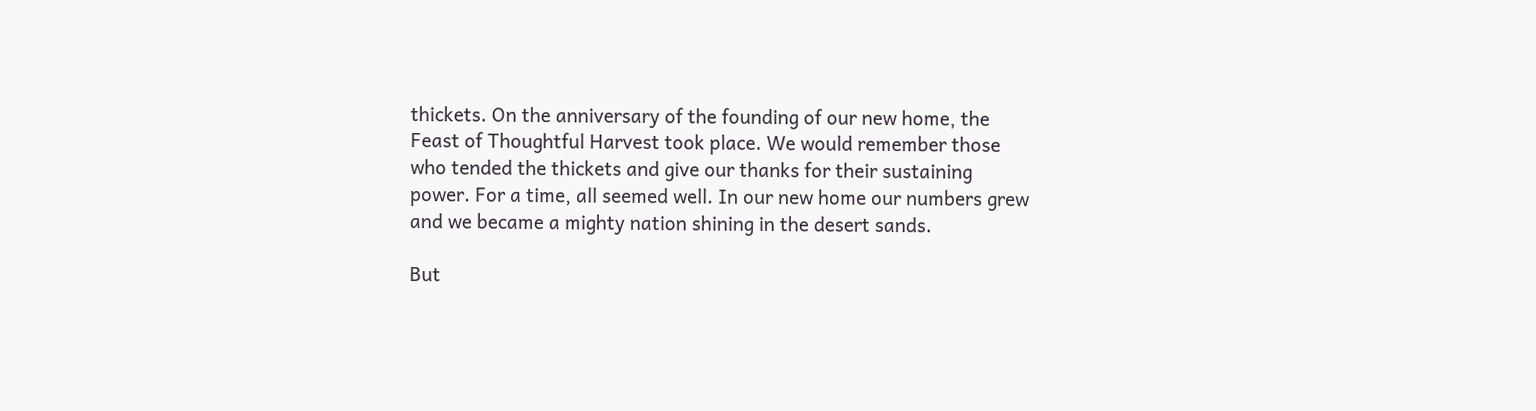thickets. On the anniversary of the founding of our new home, the Feast of Thoughtful Harvest took place. We would remember those who tended the thickets and give our thanks for their sustaining power. For a time, all seemed well. In our new home our numbers grew and we became a mighty nation shining in the desert sands.

But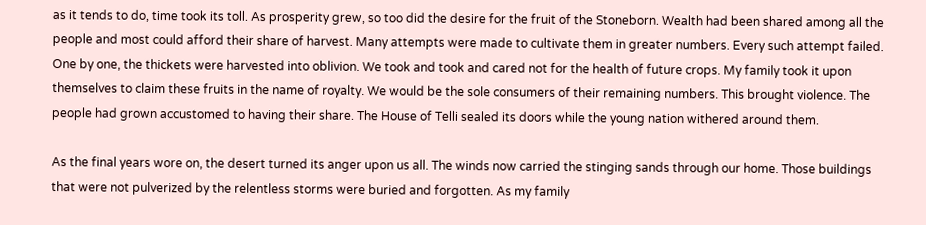as it tends to do, time took its toll. As prosperity grew, so too did the desire for the fruit of the Stoneborn. Wealth had been shared among all the people and most could afford their share of harvest. Many attempts were made to cultivate them in greater numbers. Every such attempt failed.  One by one, the thickets were harvested into oblivion. We took and took and cared not for the health of future crops. My family took it upon themselves to claim these fruits in the name of royalty. We would be the sole consumers of their remaining numbers. This brought violence. The people had grown accustomed to having their share. The House of Telli sealed its doors while the young nation withered around them.

As the final years wore on, the desert turned its anger upon us all. The winds now carried the stinging sands through our home. Those buildings that were not pulverized by the relentless storms were buried and forgotten. As my family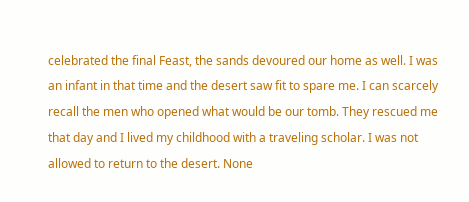celebrated the final Feast, the sands devoured our home as well. I was an infant in that time and the desert saw fit to spare me. I can scarcely recall the men who opened what would be our tomb. They rescued me that day and I lived my childhood with a traveling scholar. I was not allowed to return to the desert. None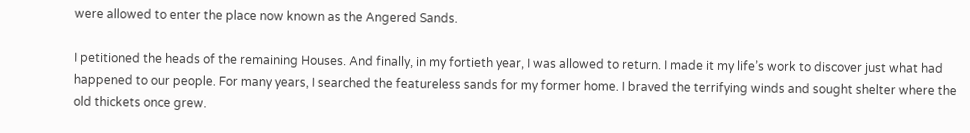were allowed to enter the place now known as the Angered Sands.

I petitioned the heads of the remaining Houses. And finally, in my fortieth year, I was allowed to return. I made it my life’s work to discover just what had happened to our people. For many years, I searched the featureless sands for my former home. I braved the terrifying winds and sought shelter where the old thickets once grew.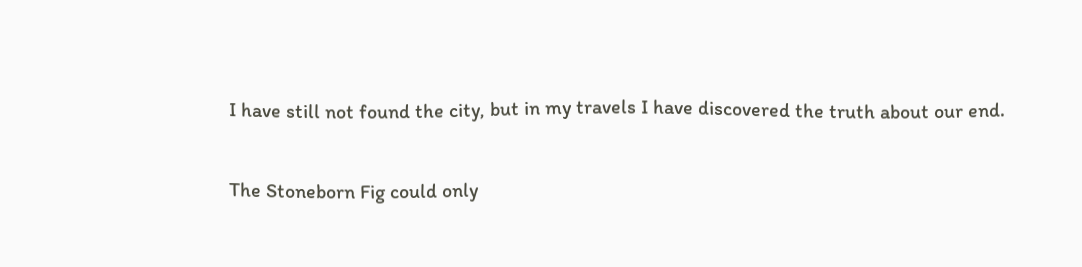I have still not found the city, but in my travels I have discovered the truth about our end.

The Stoneborn Fig could only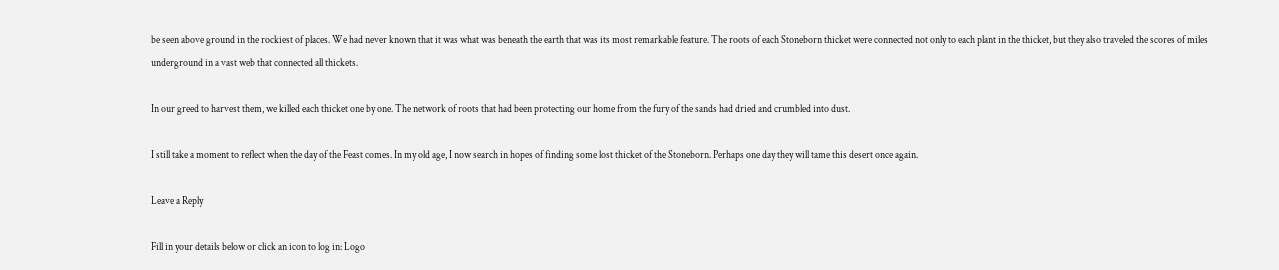be seen above ground in the rockiest of places. We had never known that it was what was beneath the earth that was its most remarkable feature. The roots of each Stoneborn thicket were connected not only to each plant in the thicket, but they also traveled the scores of miles underground in a vast web that connected all thickets.

In our greed to harvest them, we killed each thicket one by one. The network of roots that had been protecting our home from the fury of the sands had dried and crumbled into dust.

I still take a moment to reflect when the day of the Feast comes. In my old age, I now search in hopes of finding some lost thicket of the Stoneborn. Perhaps one day they will tame this desert once again.

Leave a Reply

Fill in your details below or click an icon to log in: Logo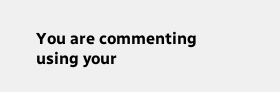You are commenting using your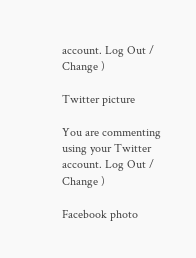account. Log Out /  Change )

Twitter picture

You are commenting using your Twitter account. Log Out /  Change )

Facebook photo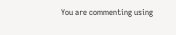You are commenting using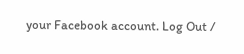your Facebook account. Log Out /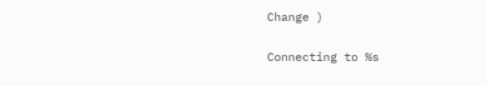Change )

Connecting to %s